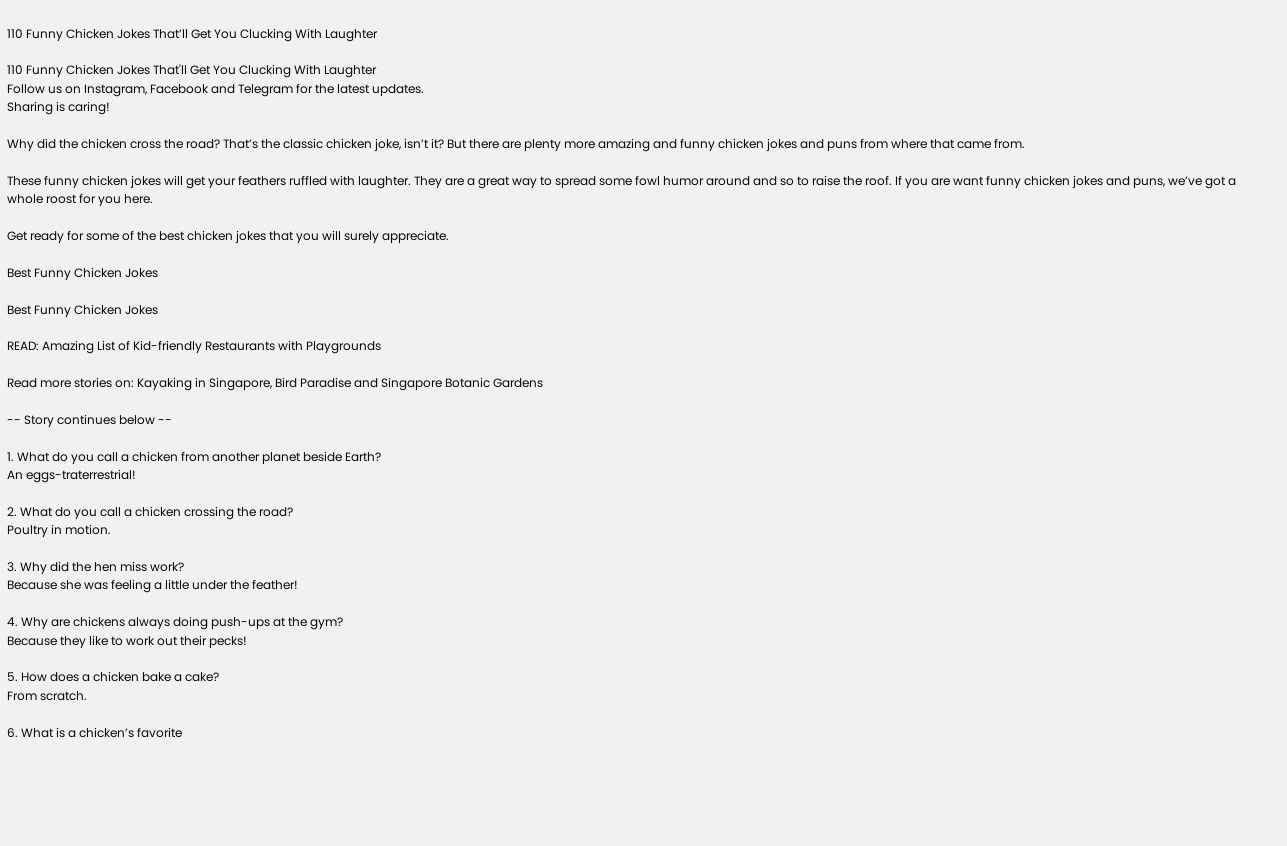110 Funny Chicken Jokes That’ll Get You Clucking With Laughter

110 Funny Chicken Jokes That'll Get You Clucking With Laughter
Follow us on Instagram, Facebook and Telegram for the latest updates.
Sharing is caring!

Why did the chicken cross the road? That’s the classic chicken joke, isn’t it? But there are plenty more amazing and funny chicken jokes and puns from where that came from.

These funny chicken jokes will get your feathers ruffled with laughter. They are a great way to spread some fowl humor around and so to raise the roof. If you are want funny chicken jokes and puns, we’ve got a whole roost for you here.

Get ready for some of the best chicken jokes that you will surely appreciate.

Best Funny Chicken Jokes

Best Funny Chicken Jokes

READ: Amazing List of Kid-friendly Restaurants with Playgrounds

Read more stories on: Kayaking in Singapore, Bird Paradise and Singapore Botanic Gardens

-- Story continues below --

1. What do you call a chicken from another planet beside Earth?
An eggs-traterrestrial!

2. What do you call a chicken crossing the road?
Poultry in motion.

3. Why did the hen miss work?
Because she was feeling a little under the feather!

4. Why are chickens always doing push-ups at the gym?
Because they like to work out their pecks!

5. How does a chicken bake a cake?
From scratch.

6. What is a chicken’s favorite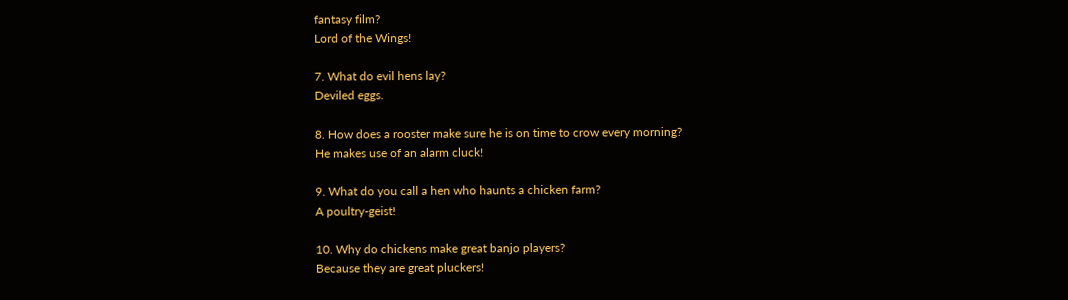fantasy film?
Lord of the Wings!

7. What do evil hens lay?
Deviled eggs.

8. How does a rooster make sure he is on time to crow every morning?
He makes use of an alarm cluck!

9. What do you call a hen who haunts a chicken farm?
A poultry-geist!

10. Why do chickens make great banjo players?
Because they are great pluckers!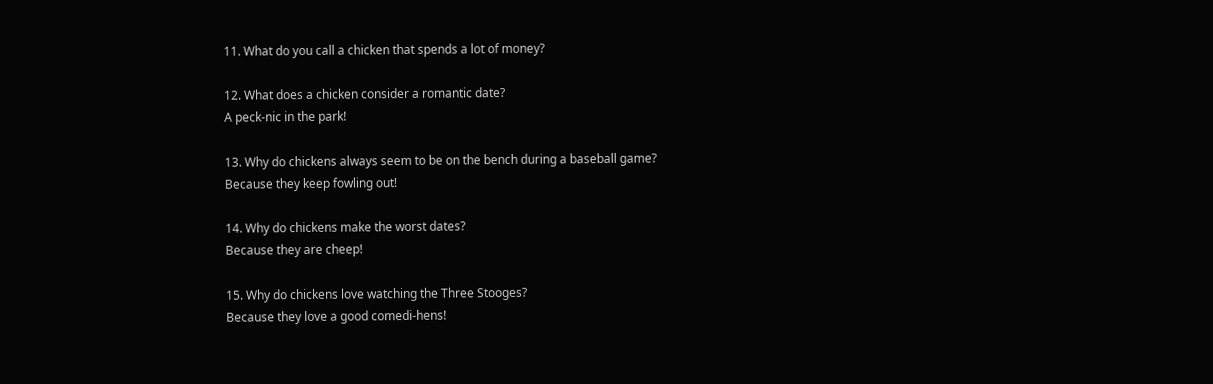11. What do you call a chicken that spends a lot of money?

12. What does a chicken consider a romantic date?
A peck-nic in the park!

13. Why do chickens always seem to be on the bench during a baseball game?
Because they keep fowling out!

14. Why do chickens make the worst dates?
Because they are cheep!

15. Why do chickens love watching the Three Stooges?
Because they love a good comedi-hens!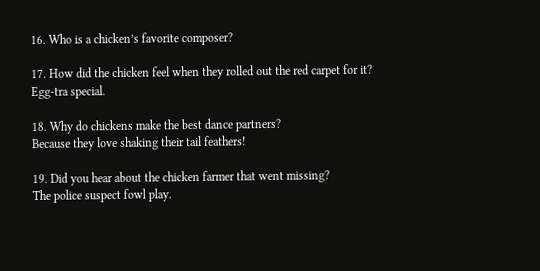16. Who is a chicken’s favorite composer?

17. How did the chicken feel when they rolled out the red carpet for it?
Egg-tra special.

18. Why do chickens make the best dance partners?
Because they love shaking their tail feathers!

19. Did you hear about the chicken farmer that went missing?
The police suspect fowl play.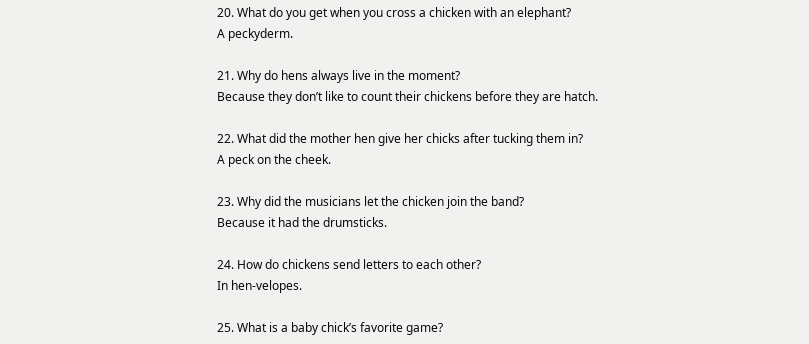20. What do you get when you cross a chicken with an elephant?
A peckyderm.

21. Why do hens always live in the moment?
Because they don’t like to count their chickens before they are hatch.

22. What did the mother hen give her chicks after tucking them in?
A peck on the cheek.

23. Why did the musicians let the chicken join the band?
Because it had the drumsticks.

24. How do chickens send letters to each other?
In hen-velopes.

25. What is a baby chick’s favorite game?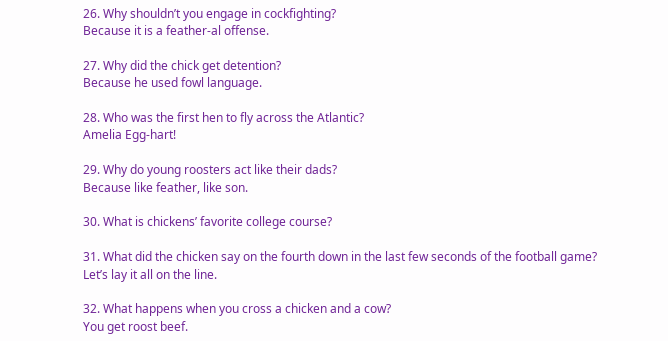26. Why shouldn’t you engage in cockfighting?
Because it is a feather-al offense.

27. Why did the chick get detention?
Because he used fowl language.

28. Who was the first hen to fly across the Atlantic?
Amelia Egg-hart!

29. Why do young roosters act like their dads?
Because like feather, like son.

30. What is chickens’ favorite college course?

31. What did the chicken say on the fourth down in the last few seconds of the football game?
Let’s lay it all on the line.

32. What happens when you cross a chicken and a cow?
You get roost beef.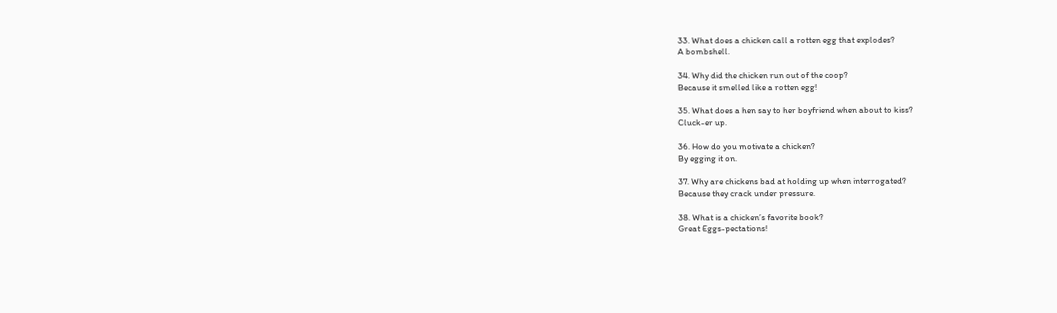33. What does a chicken call a rotten egg that explodes?
A bombshell.

34. Why did the chicken run out of the coop?
Because it smelled like a rotten egg!

35. What does a hen say to her boyfriend when about to kiss?
Cluck-er up.

36. How do you motivate a chicken?
By egging it on.

37. Why are chickens bad at holding up when interrogated?
Because they crack under pressure.

38. What is a chicken’s favorite book?
Great Eggs-pectations!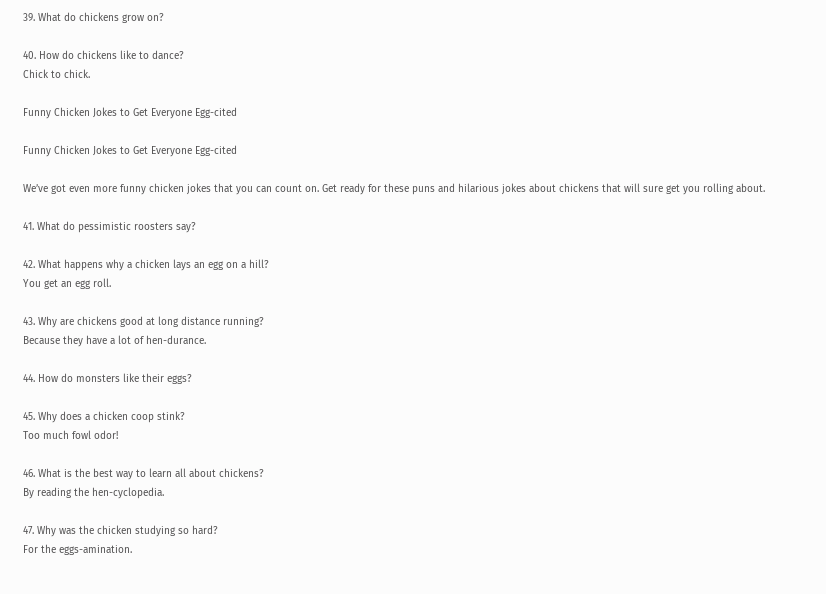39. What do chickens grow on?

40. How do chickens like to dance?
Chick to chick.

Funny Chicken Jokes to Get Everyone Egg-cited

Funny Chicken Jokes to Get Everyone Egg-cited

We’ve got even more funny chicken jokes that you can count on. Get ready for these puns and hilarious jokes about chickens that will sure get you rolling about.

41. What do pessimistic roosters say?

42. What happens why a chicken lays an egg on a hill?
You get an egg roll.

43. Why are chickens good at long distance running?
Because they have a lot of hen-durance.

44. How do monsters like their eggs?

45. Why does a chicken coop stink?
Too much fowl odor!

46. What is the best way to learn all about chickens?
By reading the hen-cyclopedia.

47. Why was the chicken studying so hard?
For the eggs-amination.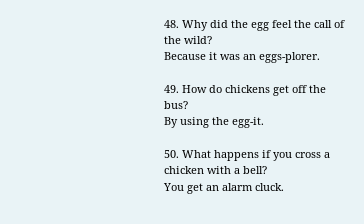48. Why did the egg feel the call of the wild?
Because it was an eggs-plorer.

49. How do chickens get off the bus?
By using the egg-it.

50. What happens if you cross a chicken with a bell?
You get an alarm cluck.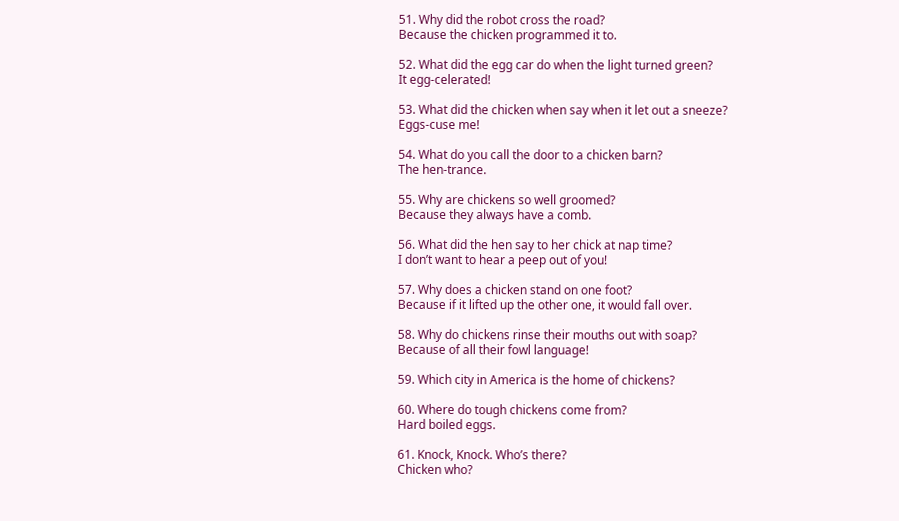51. Why did the robot cross the road?
Because the chicken programmed it to.

52. What did the egg car do when the light turned green?
It egg-celerated!

53. What did the chicken when say when it let out a sneeze?
Eggs-cuse me!

54. What do you call the door to a chicken barn?
The hen-trance.

55. Why are chickens so well groomed?
Because they always have a comb.

56. What did the hen say to her chick at nap time?
I don’t want to hear a peep out of you!

57. Why does a chicken stand on one foot?
Because if it lifted up the other one, it would fall over.

58. Why do chickens rinse their mouths out with soap?
Because of all their fowl language!

59. Which city in America is the home of chickens?

60. Where do tough chickens come from?
Hard boiled eggs.

61. Knock, Knock. Who’s there?
Chicken who?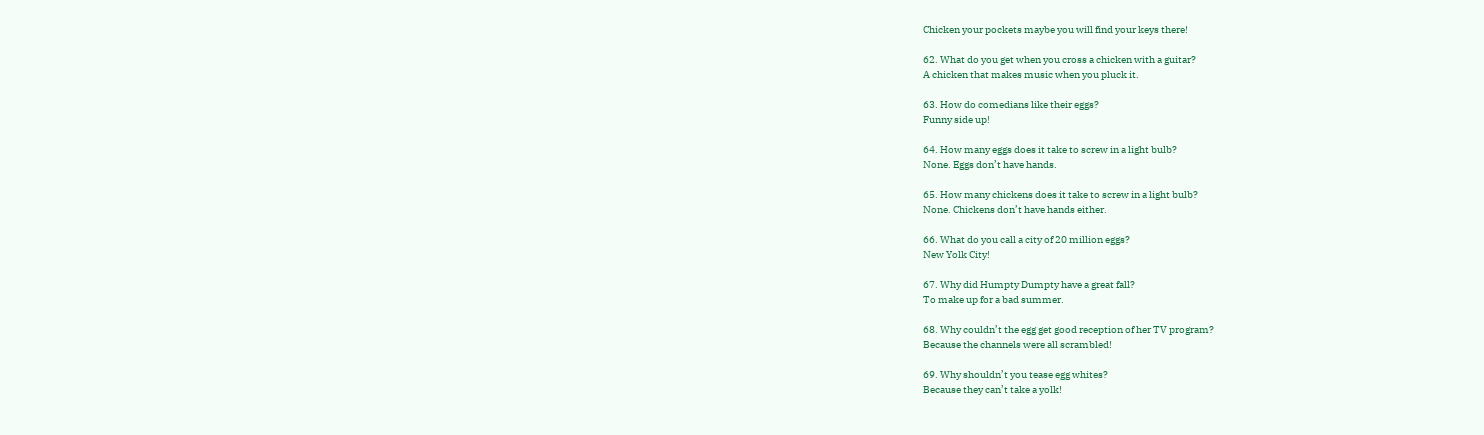Chicken your pockets maybe you will find your keys there!

62. What do you get when you cross a chicken with a guitar?
A chicken that makes music when you pluck it.

63. How do comedians like their eggs?
Funny side up!

64. How many eggs does it take to screw in a light bulb?
None. Eggs don’t have hands.

65. How many chickens does it take to screw in a light bulb?
None. Chickens don’t have hands either.

66. What do you call a city of 20 million eggs?
New Yolk City!

67. Why did Humpty Dumpty have a great fall?
To make up for a bad summer.

68. Why couldn’t the egg get good reception of her TV program?
Because the channels were all scrambled!

69. Why shouldn’t you tease egg whites?
Because they can’t take a yolk!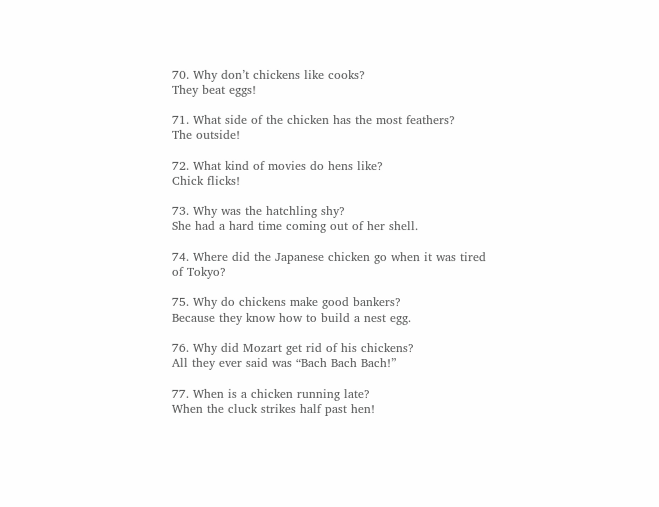70. Why don’t chickens like cooks?
They beat eggs!

71. What side of the chicken has the most feathers?
The outside!

72. What kind of movies do hens like?
Chick flicks!

73. Why was the hatchling shy?
She had a hard time coming out of her shell.

74. Where did the Japanese chicken go when it was tired of Tokyo?

75. Why do chickens make good bankers?
Because they know how to build a nest egg.

76. Why did Mozart get rid of his chickens?
All they ever said was “Bach Bach Bach!”

77. When is a chicken running late?
When the cluck strikes half past hen!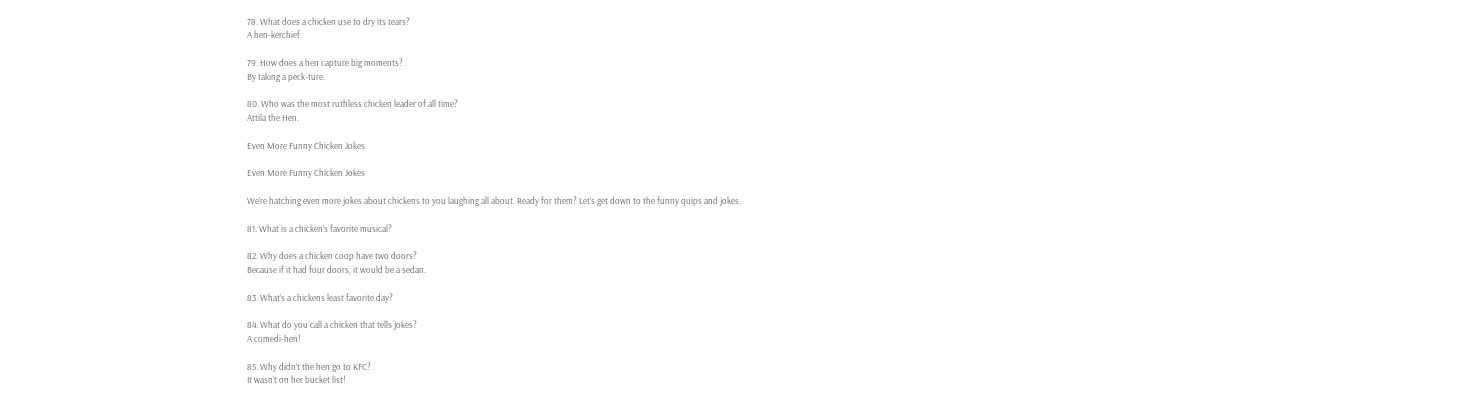78. What does a chicken use to dry its tears?
A hen-kerchief.

79. How does a hen capture big moments?
By taking a peck-ture.

80. Who was the most ruthless chicken leader of all time?
Attila the Hen.

Even More Funny Chicken Jokes

Even More Funny Chicken Jokes

We’re hatching even more jokes about chickens to you laughing all about. Ready for them? Let’s get down to the funny quips and jokes.

81. What is a chicken’s favorite musical?

82. Why does a chicken coop have two doors?
Because if it had four doors, it would be a sedan.

83. What’s a chickens least favorite day?

84. What do you call a chicken that tells jokes?
A comedi-hen!

85. Why didn’t the hen go to KFC?
It wasn’t on her bucket list!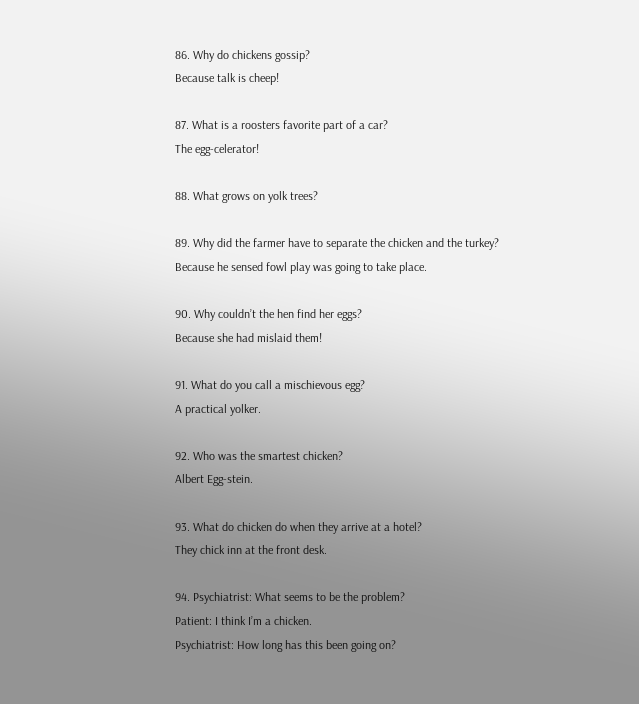86. Why do chickens gossip?
Because talk is cheep!

87. What is a roosters favorite part of a car?
The egg-celerator!

88. What grows on yolk trees?

89. Why did the farmer have to separate the chicken and the turkey?
Because he sensed fowl play was going to take place.

90. Why couldn’t the hen find her eggs?
Because she had mislaid them!

91. What do you call a mischievous egg?
A practical yolker.

92. Who was the smartest chicken?
Albert Egg-stein.

93. What do chicken do when they arrive at a hotel?
They chick inn at the front desk.

94. Psychiatrist: What seems to be the problem?
Patient: I think I’m a chicken.
Psychiatrist: How long has this been going on?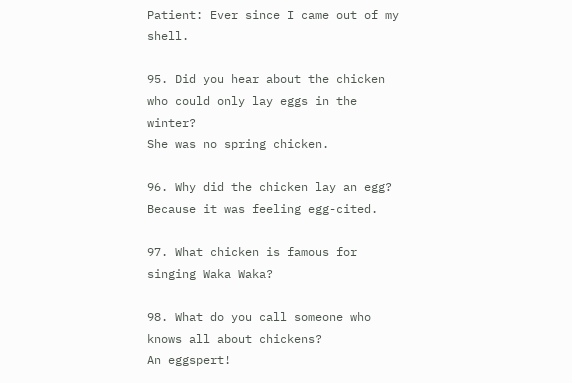Patient: Ever since I came out of my shell.

95. Did you hear about the chicken who could only lay eggs in the winter?
She was no spring chicken.

96. Why did the chicken lay an egg?
Because it was feeling egg-cited.

97. What chicken is famous for singing Waka Waka?

98. What do you call someone who knows all about chickens?
An eggspert!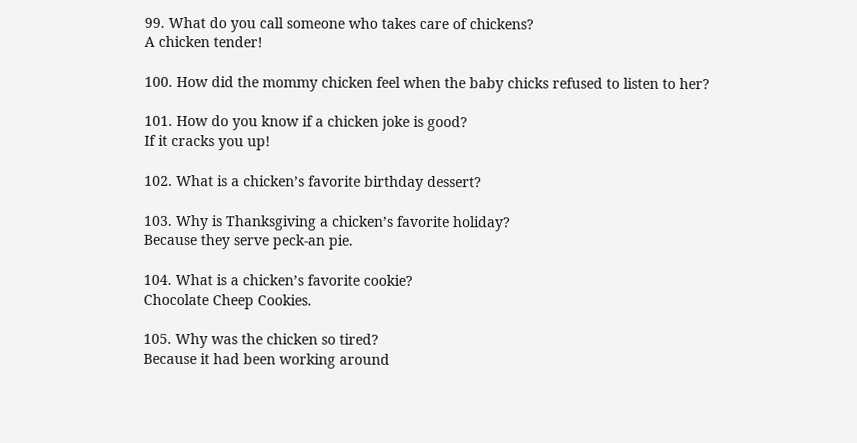99. What do you call someone who takes care of chickens?
A chicken tender!

100. How did the mommy chicken feel when the baby chicks refused to listen to her?

101. How do you know if a chicken joke is good?
If it cracks you up!

102. What is a chicken’s favorite birthday dessert?

103. Why is Thanksgiving a chicken’s favorite holiday?
Because they serve peck-an pie.

104. What is a chicken’s favorite cookie?
Chocolate Cheep Cookies.

105. Why was the chicken so tired?
Because it had been working around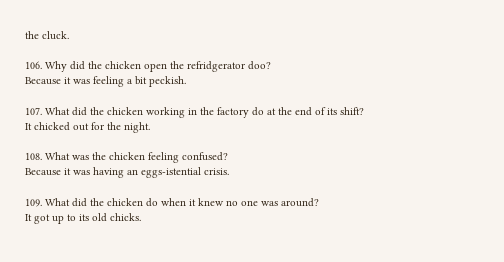the cluck.

106. Why did the chicken open the refridgerator doo?
Because it was feeling a bit peckish.

107. What did the chicken working in the factory do at the end of its shift?
It chicked out for the night.

108. What was the chicken feeling confused?
Because it was having an eggs-istential crisis.

109. What did the chicken do when it knew no one was around?
It got up to its old chicks.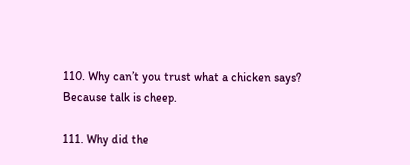110. Why can’t you trust what a chicken says?
Because talk is cheep.

111. Why did the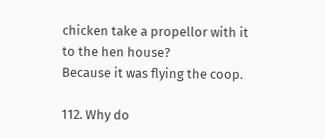chicken take a propellor with it to the hen house?
Because it was flying the coop.

112. Why do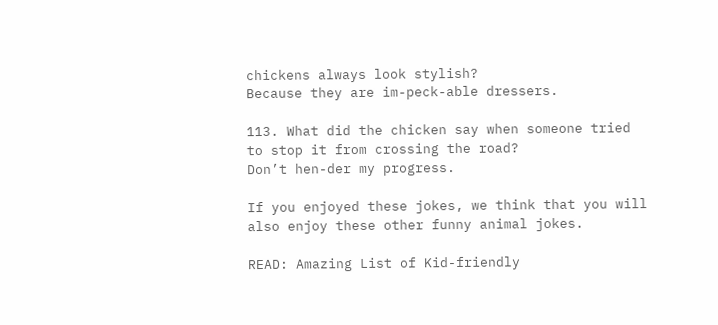chickens always look stylish?
Because they are im-peck-able dressers.

113. What did the chicken say when someone tried to stop it from crossing the road?
Don’t hen-der my progress.

If you enjoyed these jokes, we think that you will also enjoy these other funny animal jokes.

READ: Amazing List of Kid-friendly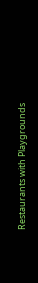Restaurants with Playgrounds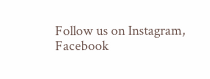Follow us on Instagram, Facebook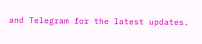and Telegram for the latest updates.